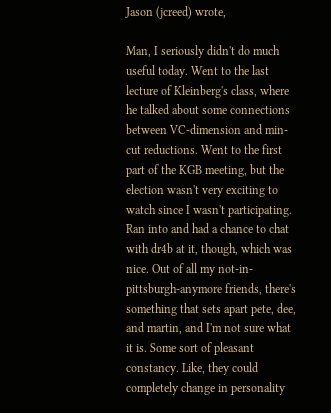Jason (jcreed) wrote,

Man, I seriously didn't do much useful today. Went to the last lecture of Kleinberg's class, where he talked about some connections between VC-dimension and min-cut reductions. Went to the first part of the KGB meeting, but the election wasn't very exciting to watch since I wasn't participating. Ran into and had a chance to chat with dr4b at it, though, which was nice. Out of all my not-in-pittsburgh-anymore friends, there's something that sets apart pete, dee, and martin, and I'm not sure what it is. Some sort of pleasant constancy. Like, they could completely change in personality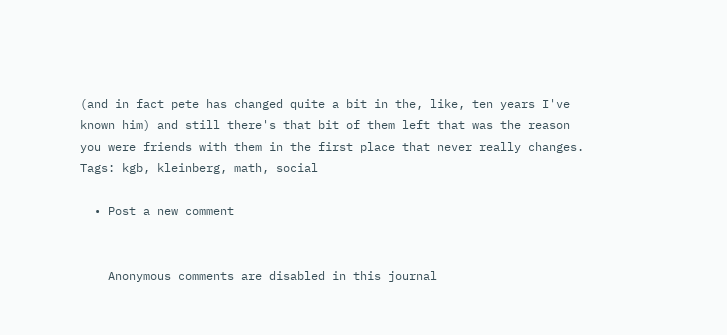(and in fact pete has changed quite a bit in the, like, ten years I've known him) and still there's that bit of them left that was the reason you were friends with them in the first place that never really changes.
Tags: kgb, kleinberg, math, social

  • Post a new comment


    Anonymous comments are disabled in this journal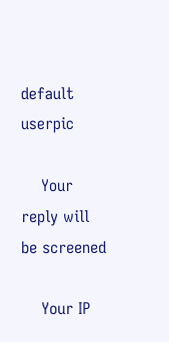default userpic

    Your reply will be screened

    Your IP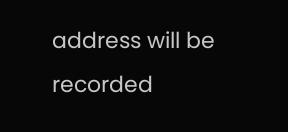address will be recorded